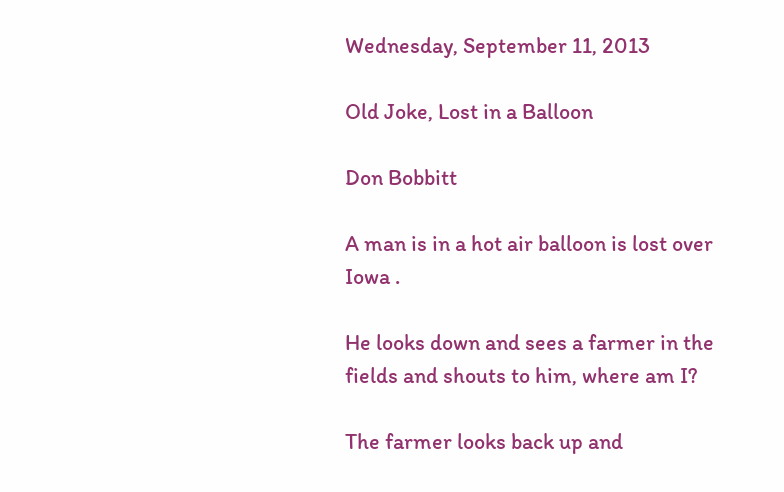Wednesday, September 11, 2013

Old Joke, Lost in a Balloon

Don Bobbitt

A man is in a hot air balloon is lost over Iowa .

He looks down and sees a farmer in the fields and shouts to him, where am I?

The farmer looks back up and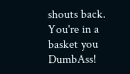shouts back.
You're in a basket you DumbAss!